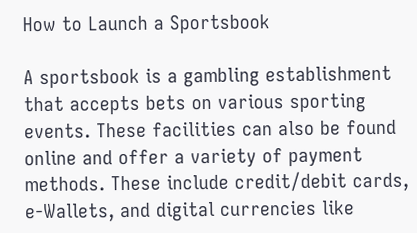How to Launch a Sportsbook

A sportsbook is a gambling establishment that accepts bets on various sporting events. These facilities can also be found online and offer a variety of payment methods. These include credit/debit cards, e-Wallets, and digital currencies like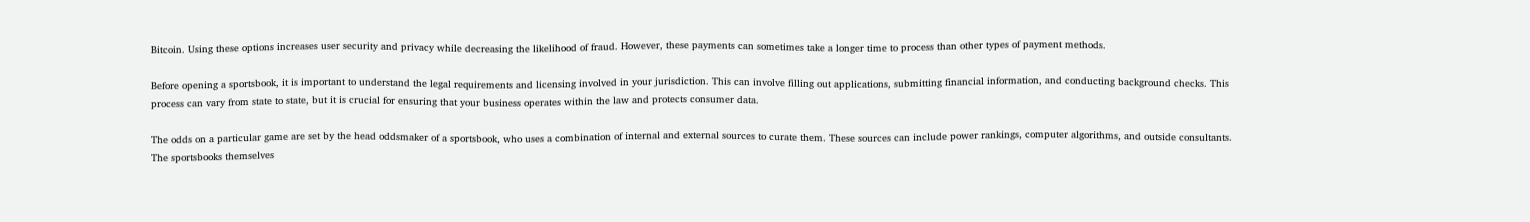Bitcoin. Using these options increases user security and privacy while decreasing the likelihood of fraud. However, these payments can sometimes take a longer time to process than other types of payment methods.

Before opening a sportsbook, it is important to understand the legal requirements and licensing involved in your jurisdiction. This can involve filling out applications, submitting financial information, and conducting background checks. This process can vary from state to state, but it is crucial for ensuring that your business operates within the law and protects consumer data.

The odds on a particular game are set by the head oddsmaker of a sportsbook, who uses a combination of internal and external sources to curate them. These sources can include power rankings, computer algorithms, and outside consultants. The sportsbooks themselves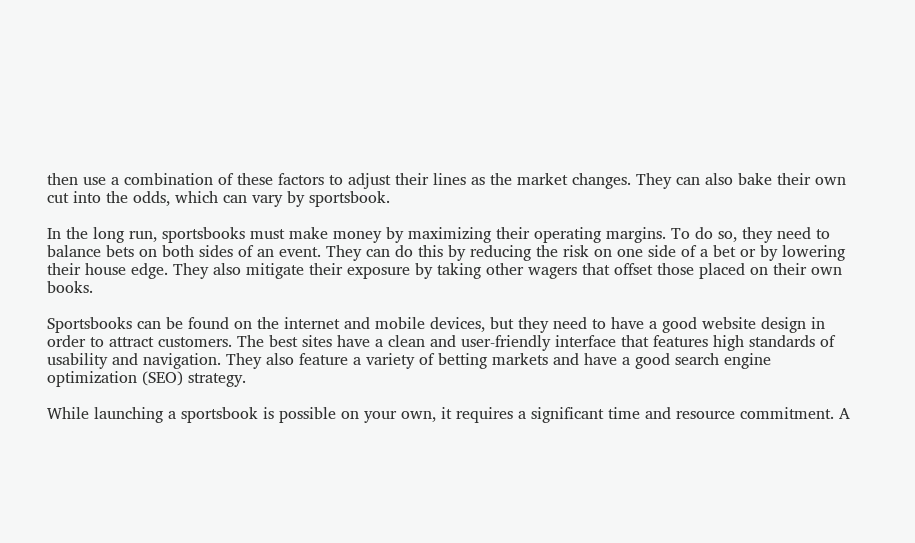then use a combination of these factors to adjust their lines as the market changes. They can also bake their own cut into the odds, which can vary by sportsbook.

In the long run, sportsbooks must make money by maximizing their operating margins. To do so, they need to balance bets on both sides of an event. They can do this by reducing the risk on one side of a bet or by lowering their house edge. They also mitigate their exposure by taking other wagers that offset those placed on their own books.

Sportsbooks can be found on the internet and mobile devices, but they need to have a good website design in order to attract customers. The best sites have a clean and user-friendly interface that features high standards of usability and navigation. They also feature a variety of betting markets and have a good search engine optimization (SEO) strategy.

While launching a sportsbook is possible on your own, it requires a significant time and resource commitment. A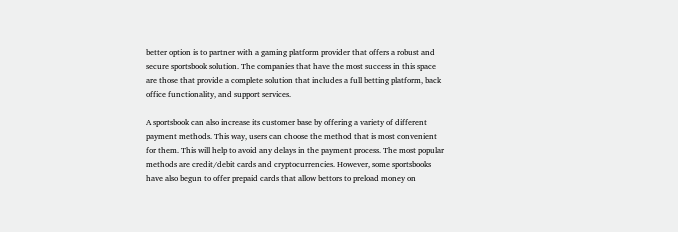better option is to partner with a gaming platform provider that offers a robust and secure sportsbook solution. The companies that have the most success in this space are those that provide a complete solution that includes a full betting platform, back office functionality, and support services.

A sportsbook can also increase its customer base by offering a variety of different payment methods. This way, users can choose the method that is most convenient for them. This will help to avoid any delays in the payment process. The most popular methods are credit/debit cards and cryptocurrencies. However, some sportsbooks have also begun to offer prepaid cards that allow bettors to preload money on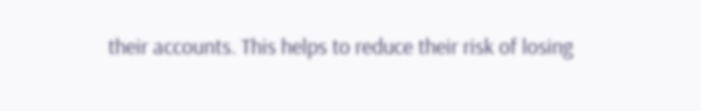their accounts. This helps to reduce their risk of losing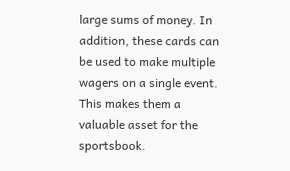large sums of money. In addition, these cards can be used to make multiple wagers on a single event. This makes them a valuable asset for the sportsbook.